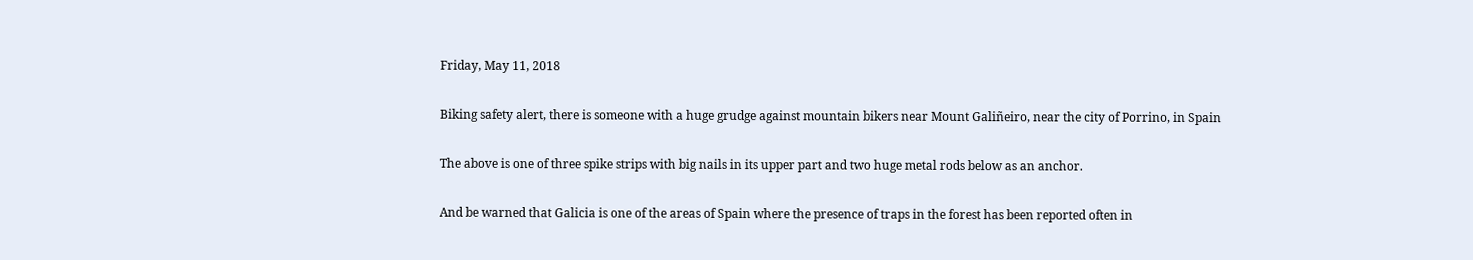Friday, May 11, 2018

Biking safety alert, there is someone with a huge grudge against mountain bikers near Mount Galiñeiro, near the city of Porrino, in Spain

The above is one of three spike strips with big nails in its upper part and two huge metal rods below as an anchor.

And be warned that Galicia is one of the areas of Spain where the presence of traps in the forest has been reported often in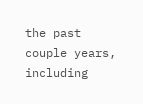the past couple years, including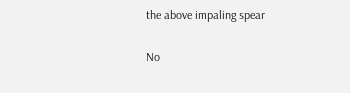the above impaling spear

No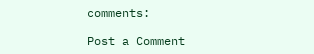comments:

Post a Comment